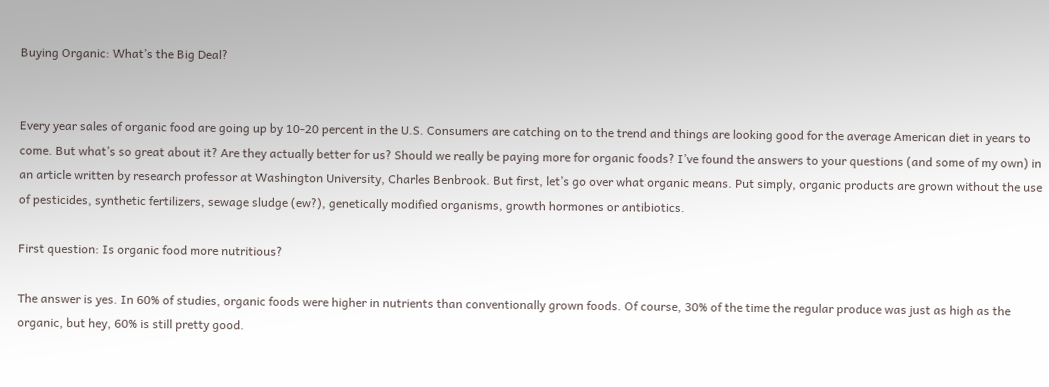Buying Organic: What’s the Big Deal?


Every year sales of organic food are going up by 10-20 percent in the U.S. Consumers are catching on to the trend and things are looking good for the average American diet in years to come. But what’s so great about it? Are they actually better for us? Should we really be paying more for organic foods? I’ve found the answers to your questions (and some of my own) in an article written by research professor at Washington University, Charles Benbrook. But first, let’s go over what organic means. Put simply, organic products are grown without the use of pesticides, synthetic fertilizers, sewage sludge (ew?), genetically modified organisms, growth hormones or antibiotics.

First question: Is organic food more nutritious?

The answer is yes. In 60% of studies, organic foods were higher in nutrients than conventionally grown foods. Of course, 30% of the time the regular produce was just as high as the organic, but hey, 60% is still pretty good.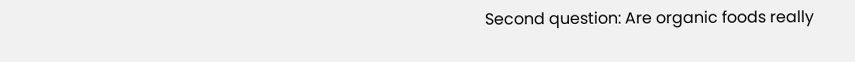Second question: Are organic foods really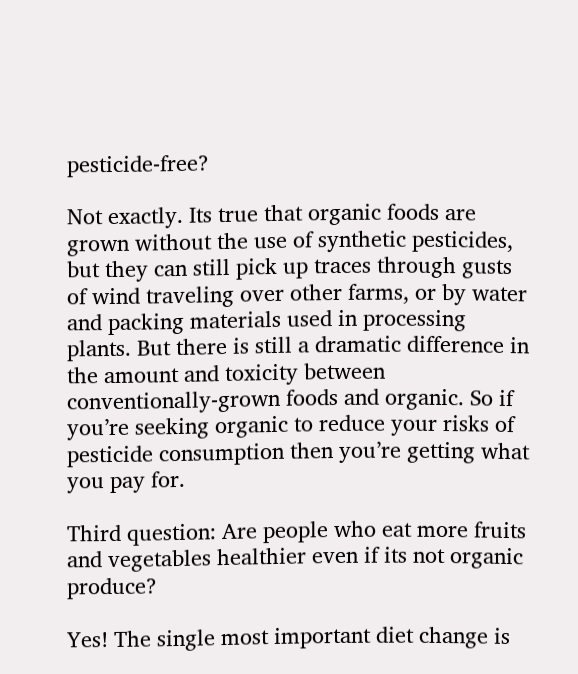pesticide-free?

Not exactly. Its true that organic foods are grown without the use of synthetic pesticides, but they can still pick up traces through gusts of wind traveling over other farms, or by water and packing materials used in processing plants. But there is still a dramatic difference in the amount and toxicity between conventionally-grown foods and organic. So if you’re seeking organic to reduce your risks of pesticide consumption then you’re getting what you pay for.

Third question: Are people who eat more fruits and vegetables healthier even if its not organic produce?

Yes! The single most important diet change is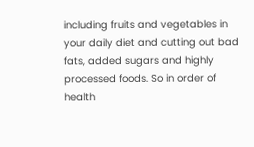including fruits and vegetables in your daily diet and cutting out bad fats, added sugars and highly processed foods. So in order of health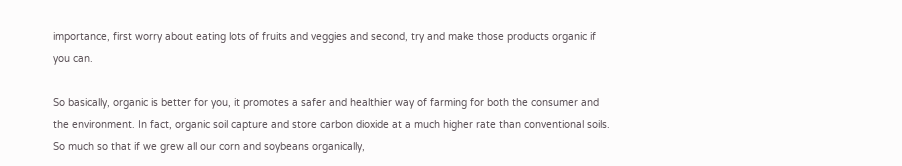importance, first worry about eating lots of fruits and veggies and second, try and make those products organic if you can.

So basically, organic is better for you, it promotes a safer and healthier way of farming for both the consumer and the environment. In fact, organic soil capture and store carbon dioxide at a much higher rate than conventional soils. So much so that if we grew all our corn and soybeans organically,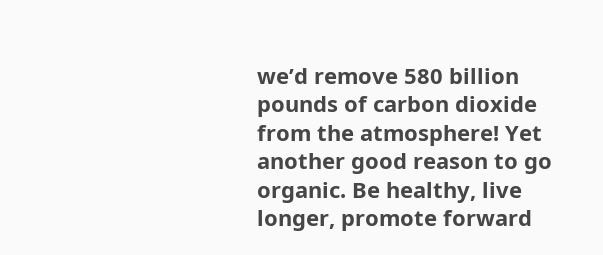we’d remove 580 billion pounds of carbon dioxide from the atmosphere! Yet another good reason to go organic. Be healthy, live longer, promote forward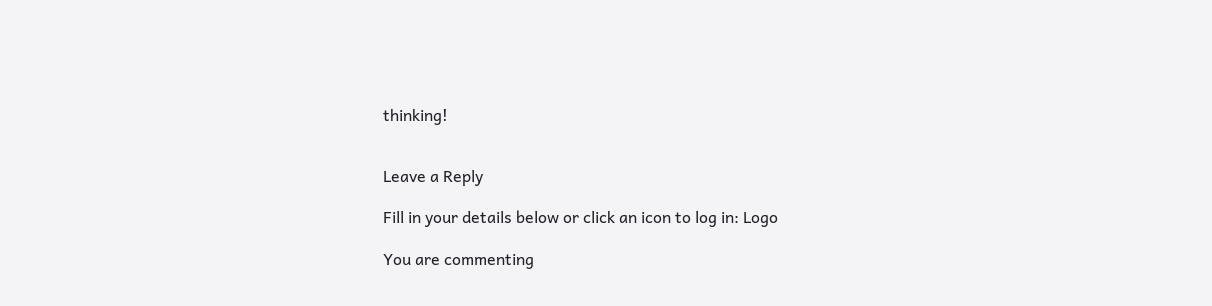thinking!


Leave a Reply

Fill in your details below or click an icon to log in: Logo

You are commenting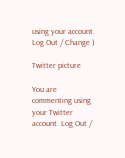using your account. Log Out / Change )

Twitter picture

You are commenting using your Twitter account. Log Out /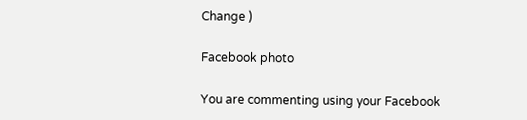Change )

Facebook photo

You are commenting using your Facebook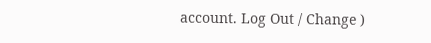account. Log Out / Change )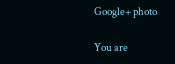Google+ photo

You are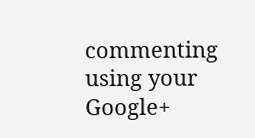commenting using your Google+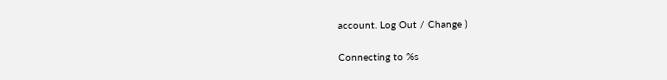account. Log Out / Change )

Connecting to %s